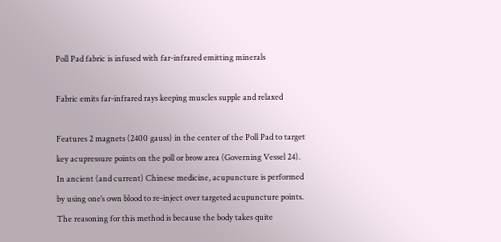Poll Pad fabric is infused with far-infrared emitting minerals

Fabric emits far-infrared rays keeping muscles supple and relaxed

Features 2 magnets (2400 gauss) in the center of the Poll Pad to target key acupressure points on the poll or brow area (Governing Vessel 24). In ancient (and current) Chinese medicine, acupuncture is performed by using one’s own blood to re-inject over targeted acupuncture points. The reasoning for this method is because the body takes quite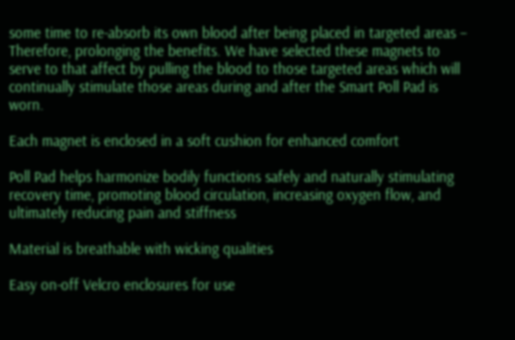some time to re-absorb its own blood after being placed in targeted areas – Therefore, prolonging the benefits. We have selected these magnets to serve to that affect by pulling the blood to those targeted areas which will continually stimulate those areas during and after the Smart Poll Pad is worn.

Each magnet is enclosed in a soft cushion for enhanced comfort

Poll Pad helps harmonize bodily functions safely and naturally stimulating recovery time, promoting blood circulation, increasing oxygen flow, and ultimately reducing pain and stiffness

Material is breathable with wicking qualities

Easy on-off Velcro enclosures for use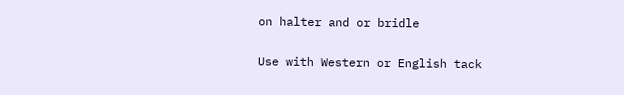on halter and or bridle

Use with Western or English tack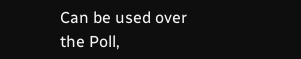Can be used over the Poll,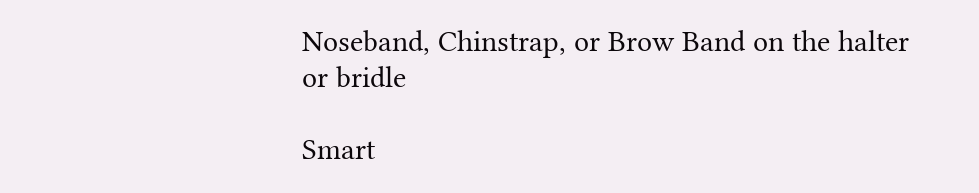Noseband, Chinstrap, or Brow Band on the halter or bridle

Smart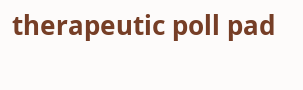therapeutic poll pad